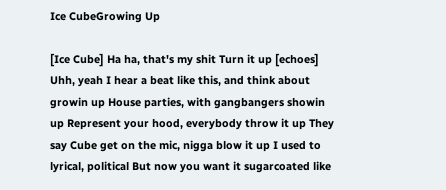Ice CubeGrowing Up

[Ice Cube] Ha ha, that's my shit Turn it up [echoes] Uhh, yeah I hear a beat like this, and think about growin up House parties, with gangbangers showin up Represent your hood, everybody throw it up They say Cube get on the mic, nigga blow it up I used to lyrical, political But now you want it sugarcoated like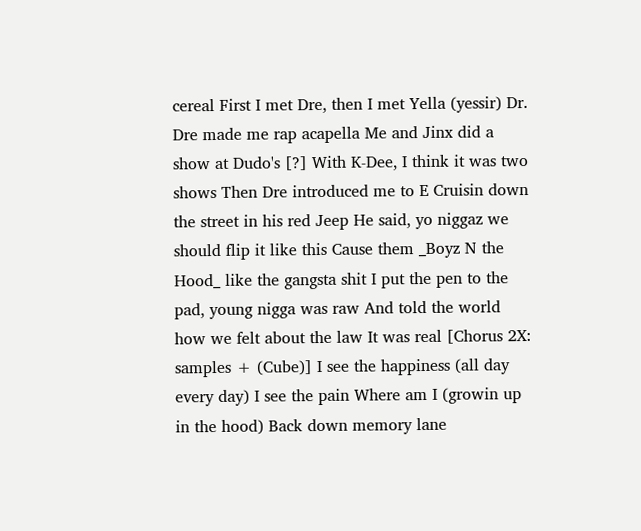cereal First I met Dre, then I met Yella (yessir) Dr. Dre made me rap acapella Me and Jinx did a show at Dudo's [?] With K-Dee, I think it was two shows Then Dre introduced me to E Cruisin down the street in his red Jeep He said, yo niggaz we should flip it like this Cause them _Boyz N the Hood_ like the gangsta shit I put the pen to the pad, young nigga was raw And told the world how we felt about the law It was real [Chorus 2X: samples + (Cube)] I see the happiness (all day every day) I see the pain Where am I (growin up in the hood) Back down memory lane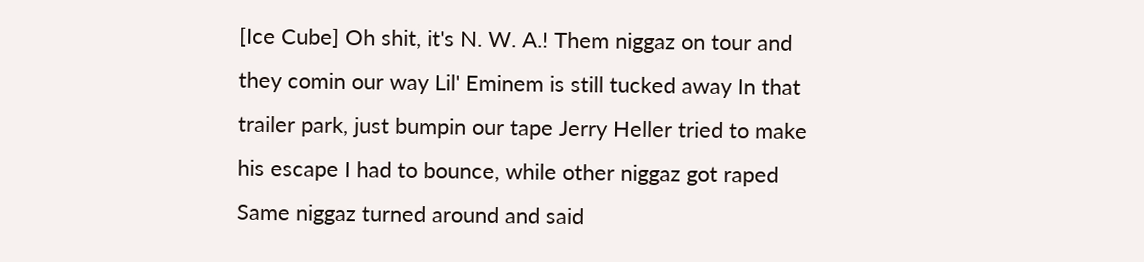[Ice Cube] Oh shit, it's N. W. A.! Them niggaz on tour and they comin our way Lil' Eminem is still tucked away In that trailer park, just bumpin our tape Jerry Heller tried to make his escape I had to bounce, while other niggaz got raped Same niggaz turned around and said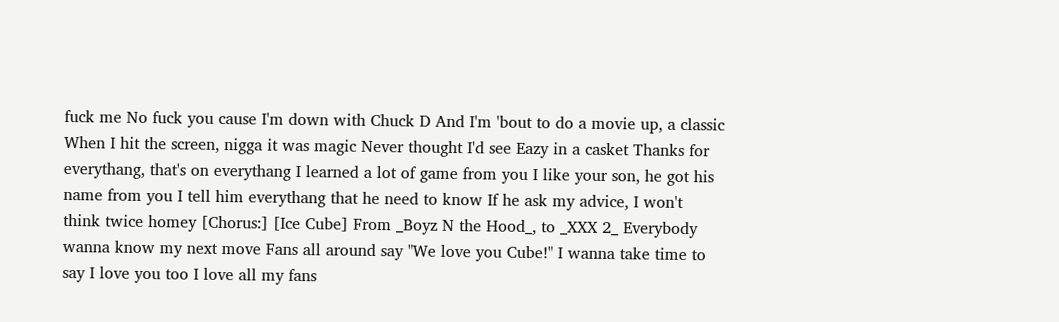fuck me No fuck you cause I'm down with Chuck D And I'm 'bout to do a movie up, a classic When I hit the screen, nigga it was magic Never thought I'd see Eazy in a casket Thanks for everythang, that's on everythang I learned a lot of game from you I like your son, he got his name from you I tell him everythang that he need to know If he ask my advice, I won't think twice homey [Chorus:] [Ice Cube] From _Boyz N the Hood_, to _XXX 2_ Everybody wanna know my next move Fans all around say "We love you Cube!" I wanna take time to say I love you too I love all my fans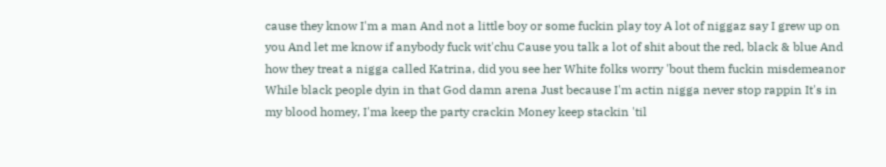cause they know I'm a man And not a little boy or some fuckin play toy A lot of niggaz say I grew up on you And let me know if anybody fuck wit'chu Cause you talk a lot of shit about the red, black & blue And how they treat a nigga called Katrina, did you see her White folks worry 'bout them fuckin misdemeanor While black people dyin in that God damn arena Just because I'm actin nigga never stop rappin It's in my blood homey, I'ma keep the party crackin Money keep stackin 'til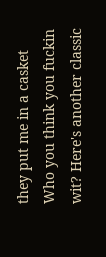they put me in a casket Who you think you fuckin wit? Here's another classic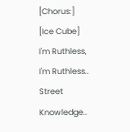[Chorus:] [Ice Cube] I'm Ruthless, I'm Ruthless.. Street Knowledge..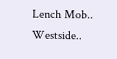Lench Mob.. Westside..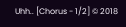Uhh.. [Chorus - 1/2] © 2018